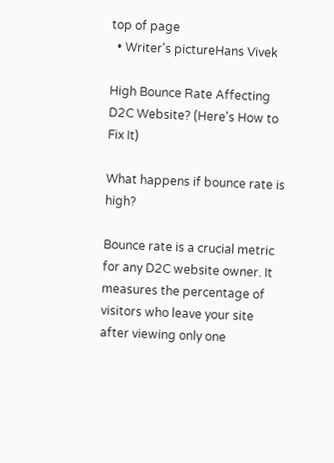top of page
  • Writer's pictureHans Vivek

High Bounce Rate Affecting D2C Website? (Here's How to Fix It)

What happens if bounce rate is high?

Bounce rate is a crucial metric for any D2C website owner. It measures the percentage of visitors who leave your site after viewing only one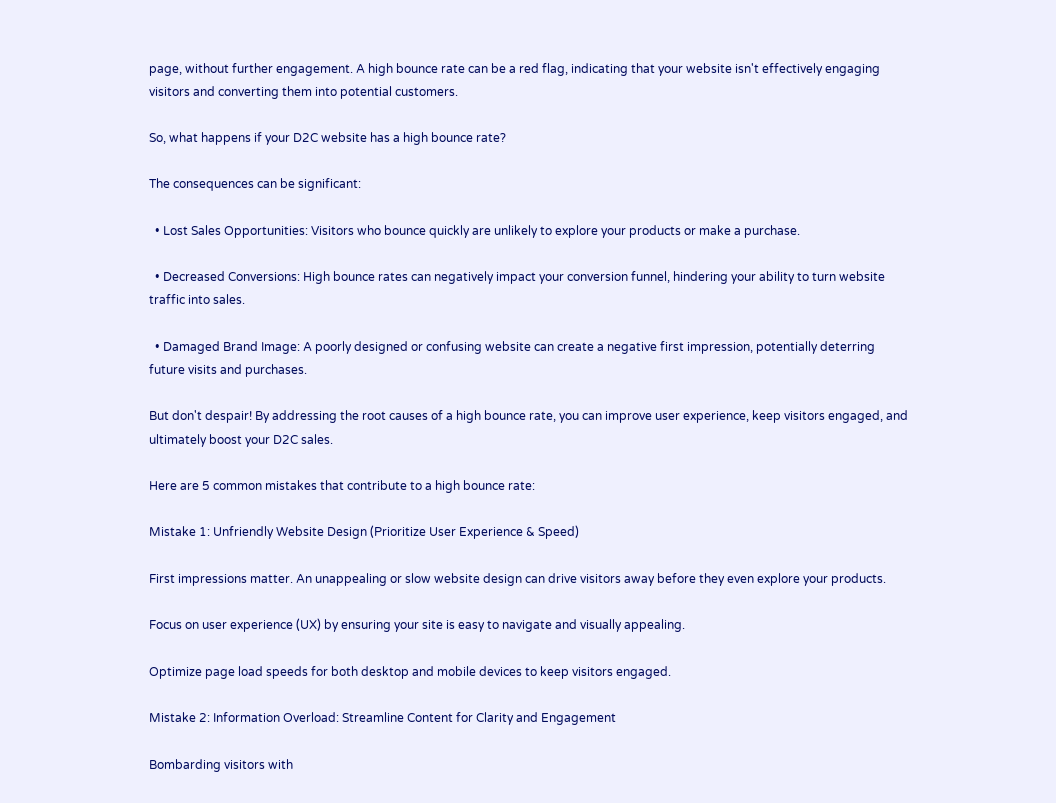page, without further engagement. A high bounce rate can be a red flag, indicating that your website isn't effectively engaging visitors and converting them into potential customers.

So, what happens if your D2C website has a high bounce rate?

The consequences can be significant:

  • Lost Sales Opportunities: Visitors who bounce quickly are unlikely to explore your products or make a purchase.

  • Decreased Conversions: High bounce rates can negatively impact your conversion funnel, hindering your ability to turn website traffic into sales.

  • Damaged Brand Image: A poorly designed or confusing website can create a negative first impression, potentially deterring future visits and purchases.

But don't despair! By addressing the root causes of a high bounce rate, you can improve user experience, keep visitors engaged, and ultimately boost your D2C sales.

Here are 5 common mistakes that contribute to a high bounce rate:

Mistake 1: Unfriendly Website Design (Prioritize User Experience & Speed)

First impressions matter. An unappealing or slow website design can drive visitors away before they even explore your products.

Focus on user experience (UX) by ensuring your site is easy to navigate and visually appealing.

Optimize page load speeds for both desktop and mobile devices to keep visitors engaged.

Mistake 2: Information Overload: Streamline Content for Clarity and Engagement

Bombarding visitors with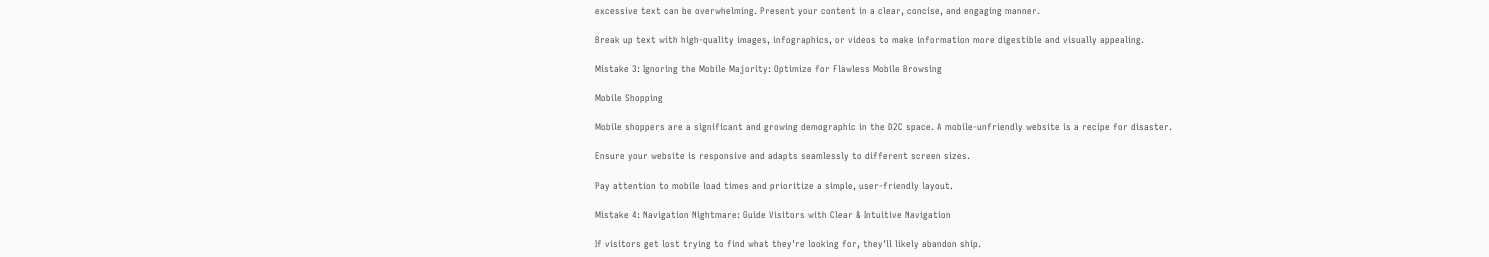excessive text can be overwhelming. Present your content in a clear, concise, and engaging manner.

Break up text with high-quality images, infographics, or videos to make information more digestible and visually appealing.

Mistake 3: Ignoring the Mobile Majority: Optimize for Flawless Mobile Browsing

Mobile Shopping

Mobile shoppers are a significant and growing demographic in the D2C space. A mobile-unfriendly website is a recipe for disaster.

Ensure your website is responsive and adapts seamlessly to different screen sizes.

Pay attention to mobile load times and prioritize a simple, user-friendly layout.

Mistake 4: Navigation Nightmare: Guide Visitors with Clear & Intuitive Navigation

If visitors get lost trying to find what they're looking for, they'll likely abandon ship.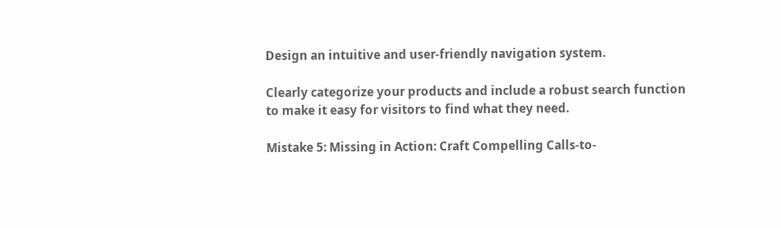Design an intuitive and user-friendly navigation system.

Clearly categorize your products and include a robust search function to make it easy for visitors to find what they need.

Mistake 5: Missing in Action: Craft Compelling Calls-to-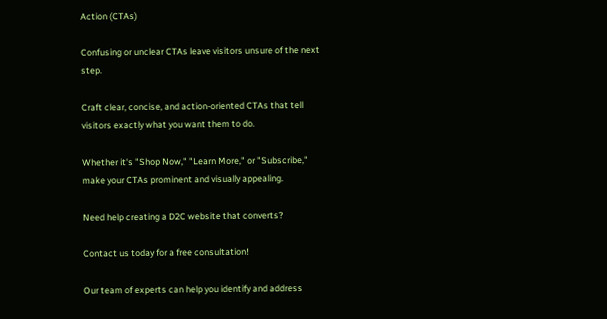Action (CTAs)

Confusing or unclear CTAs leave visitors unsure of the next step.

Craft clear, concise, and action-oriented CTAs that tell visitors exactly what you want them to do.

Whether it's "Shop Now," "Learn More," or "Subscribe," make your CTAs prominent and visually appealing.

Need help creating a D2C website that converts?

Contact us today for a free consultation!

Our team of experts can help you identify and address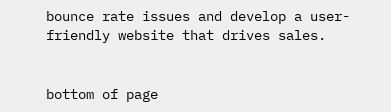bounce rate issues and develop a user-friendly website that drives sales.


bottom of page